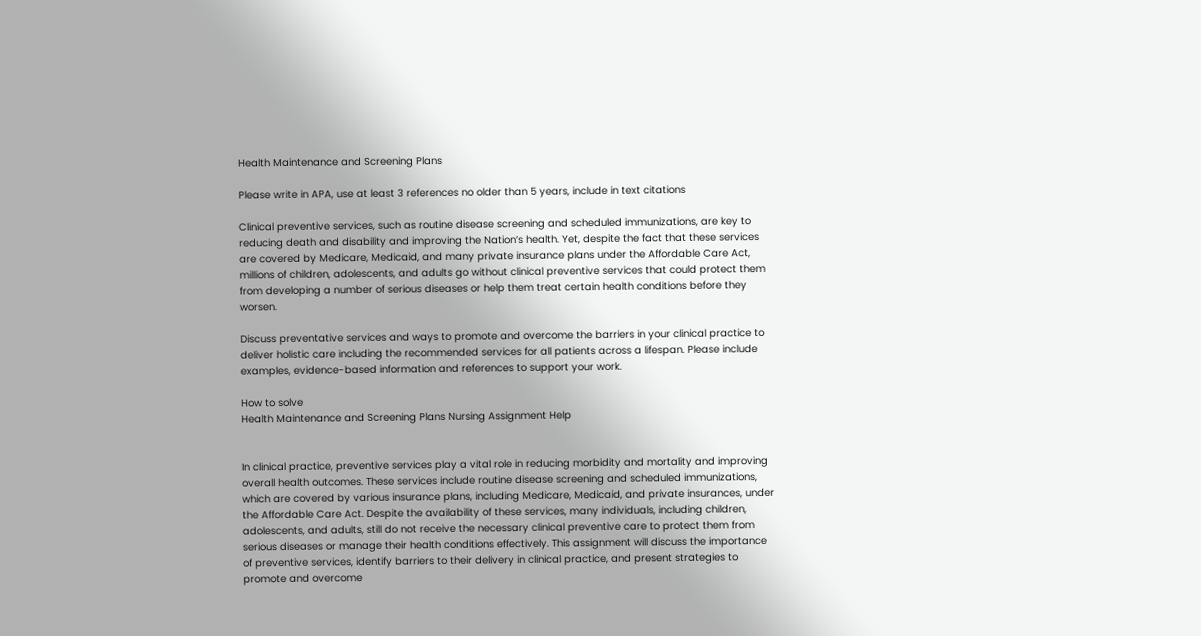Health Maintenance and Screening Plans

Please write in APA, use at least 3 references no older than 5 years, include in text citations

Clinical preventive services, such as routine disease screening and scheduled immunizations, are key to reducing death and disability and improving the Nation’s health. Yet, despite the fact that these services are covered by Medicare, Medicaid, and many private insurance plans under the Affordable Care Act, millions of children, adolescents, and adults go without clinical preventive services that could protect them from developing a number of serious diseases or help them treat certain health conditions before they worsen.

Discuss preventative services and ways to promote and overcome the barriers in your clinical practice to deliver holistic care including the recommended services for all patients across a lifespan. Please include examples, evidence-based information and references to support your work.

How to solve
Health Maintenance and Screening Plans Nursing Assignment Help


In clinical practice, preventive services play a vital role in reducing morbidity and mortality and improving overall health outcomes. These services include routine disease screening and scheduled immunizations, which are covered by various insurance plans, including Medicare, Medicaid, and private insurances, under the Affordable Care Act. Despite the availability of these services, many individuals, including children, adolescents, and adults, still do not receive the necessary clinical preventive care to protect them from serious diseases or manage their health conditions effectively. This assignment will discuss the importance of preventive services, identify barriers to their delivery in clinical practice, and present strategies to promote and overcome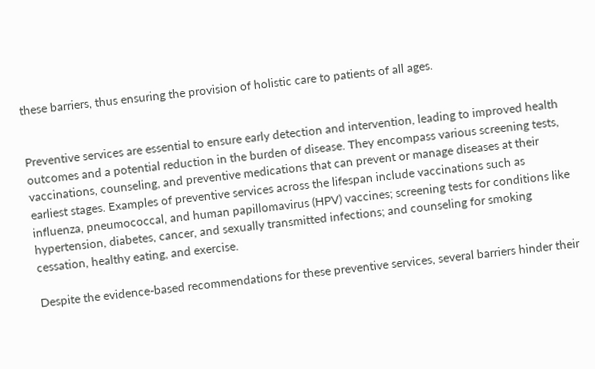these barriers, thus ensuring the provision of holistic care to patients of all ages.


Preventive services are essential to ensure early detection and intervention, leading to improved health outcomes and a potential reduction in the burden of disease. They encompass various screening tests, vaccinations, counseling, and preventive medications that can prevent or manage diseases at their earliest stages. Examples of preventive services across the lifespan include vaccinations such as influenza, pneumococcal, and human papillomavirus (HPV) vaccines; screening tests for conditions like hypertension, diabetes, cancer, and sexually transmitted infections; and counseling for smoking cessation, healthy eating, and exercise.

Despite the evidence-based recommendations for these preventive services, several barriers hinder their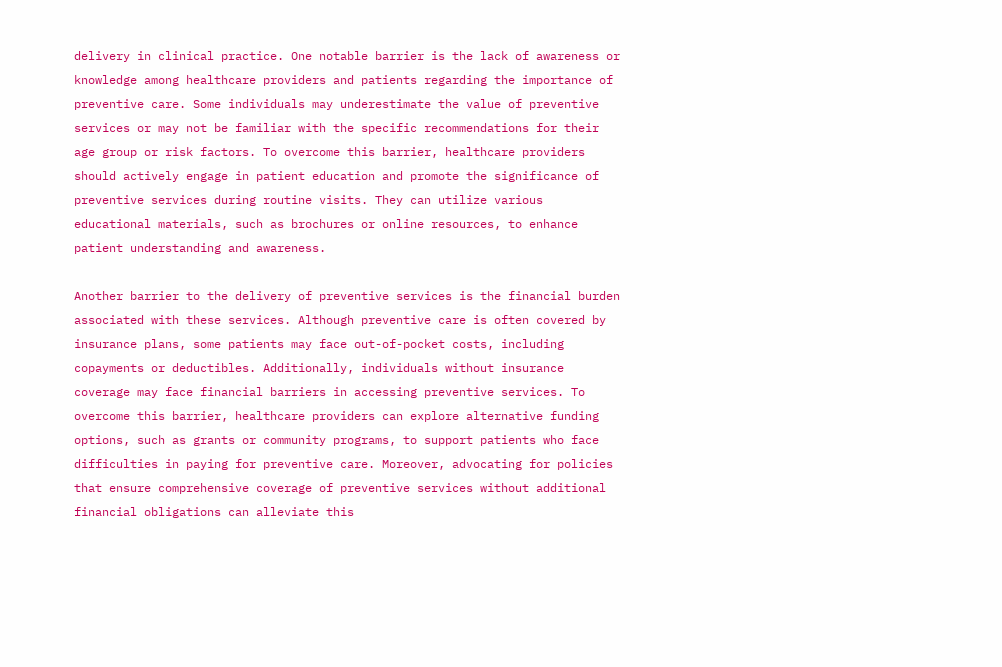delivery in clinical practice. One notable barrier is the lack of awareness or knowledge among healthcare providers and patients regarding the importance of preventive care. Some individuals may underestimate the value of preventive services or may not be familiar with the specific recommendations for their age group or risk factors. To overcome this barrier, healthcare providers should actively engage in patient education and promote the significance of preventive services during routine visits. They can utilize various educational materials, such as brochures or online resources, to enhance patient understanding and awareness.

Another barrier to the delivery of preventive services is the financial burden associated with these services. Although preventive care is often covered by insurance plans, some patients may face out-of-pocket costs, including copayments or deductibles. Additionally, individuals without insurance coverage may face financial barriers in accessing preventive services. To overcome this barrier, healthcare providers can explore alternative funding options, such as grants or community programs, to support patients who face difficulties in paying for preventive care. Moreover, advocating for policies that ensure comprehensive coverage of preventive services without additional financial obligations can alleviate this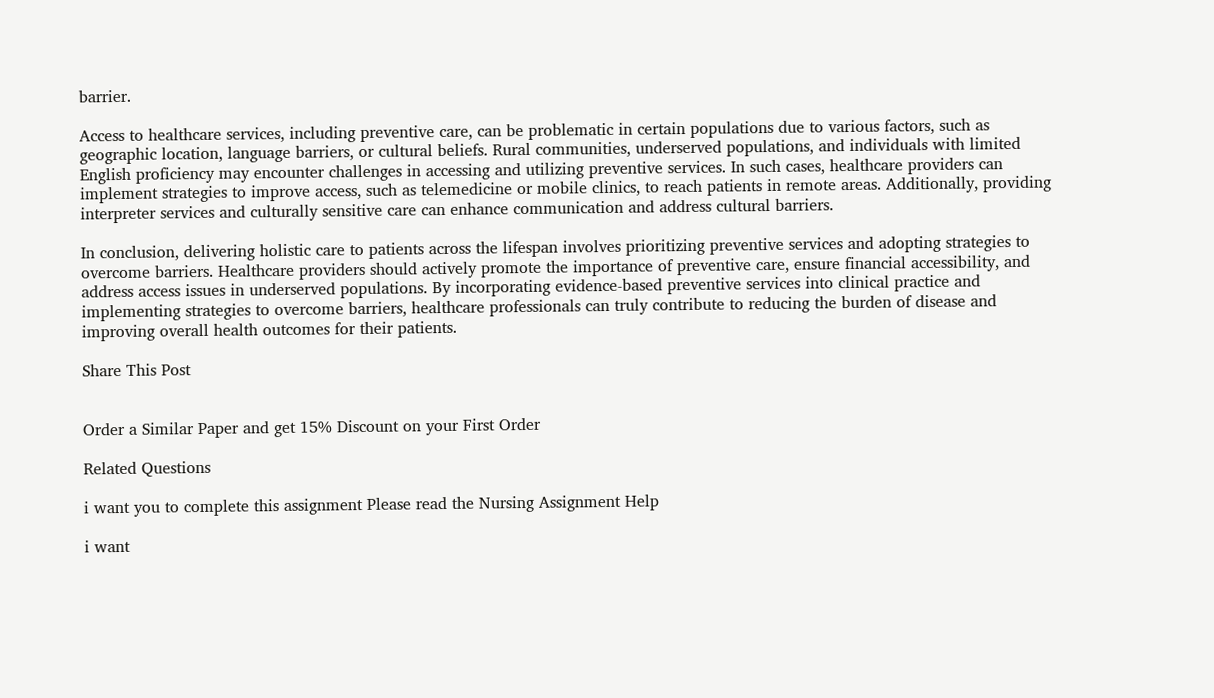barrier.

Access to healthcare services, including preventive care, can be problematic in certain populations due to various factors, such as geographic location, language barriers, or cultural beliefs. Rural communities, underserved populations, and individuals with limited English proficiency may encounter challenges in accessing and utilizing preventive services. In such cases, healthcare providers can implement strategies to improve access, such as telemedicine or mobile clinics, to reach patients in remote areas. Additionally, providing interpreter services and culturally sensitive care can enhance communication and address cultural barriers.

In conclusion, delivering holistic care to patients across the lifespan involves prioritizing preventive services and adopting strategies to overcome barriers. Healthcare providers should actively promote the importance of preventive care, ensure financial accessibility, and address access issues in underserved populations. By incorporating evidence-based preventive services into clinical practice and implementing strategies to overcome barriers, healthcare professionals can truly contribute to reducing the burden of disease and improving overall health outcomes for their patients.

Share This Post


Order a Similar Paper and get 15% Discount on your First Order

Related Questions

i want you to complete this assignment Please read the Nursing Assignment Help

i want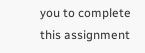you to complete this assignment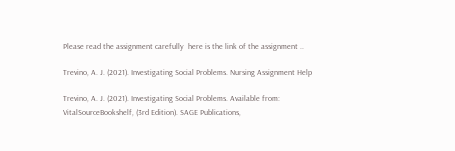Please read the assignment carefully  here is the link of the assignment ..

Trevino, A. J. (2021). Investigating Social Problems. Nursing Assignment Help

Trevino, A. J. (2021). Investigating Social Problems. Available from: VitalSourceBookshelf, (3rd Edition). SAGE Publications,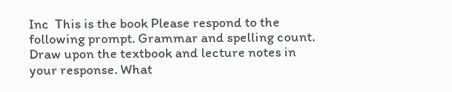Inc  This is the book Please respond to the following prompt. Grammar and spelling count. Draw upon the textbook and lecture notes in your response. What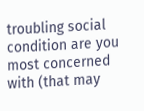troubling social condition are you most concerned with (that may